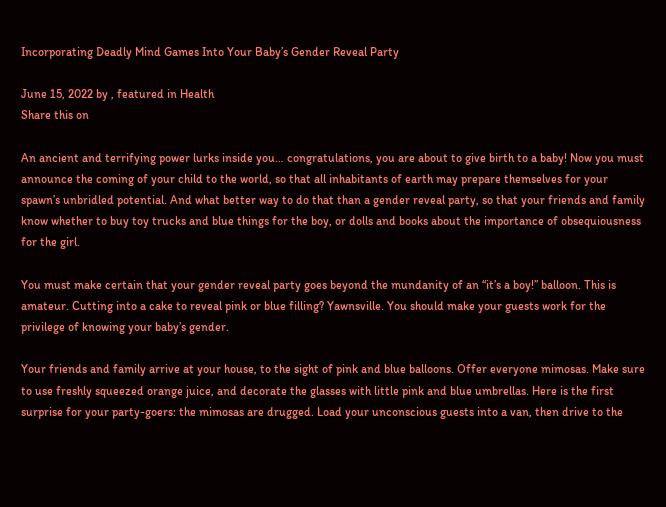Incorporating Deadly Mind Games Into Your Baby’s Gender Reveal Party

June 15, 2022 by , featured in Health
Share this on

An ancient and terrifying power lurks inside you… congratulations, you are about to give birth to a baby! Now you must announce the coming of your child to the world, so that all inhabitants of earth may prepare themselves for your spawn’s unbridled potential. And what better way to do that than a gender reveal party, so that your friends and family know whether to buy toy trucks and blue things for the boy, or dolls and books about the importance of obsequiousness for the girl.

You must make certain that your gender reveal party goes beyond the mundanity of an “it’s a boy!” balloon. This is amateur. Cutting into a cake to reveal pink or blue filling? Yawnsville. You should make your guests work for the privilege of knowing your baby’s gender.

Your friends and family arrive at your house, to the sight of pink and blue balloons. Offer everyone mimosas. Make sure to use freshly squeezed orange juice, and decorate the glasses with little pink and blue umbrellas. Here is the first surprise for your party-goers: the mimosas are drugged. Load your unconscious guests into a van, then drive to the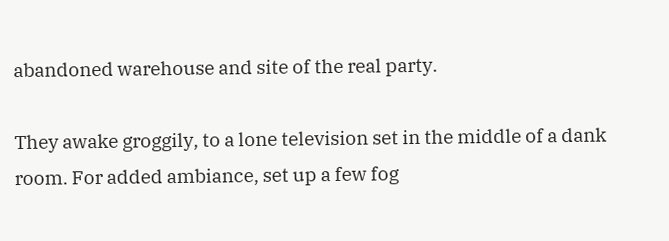abandoned warehouse and site of the real party.

They awake groggily, to a lone television set in the middle of a dank room. For added ambiance, set up a few fog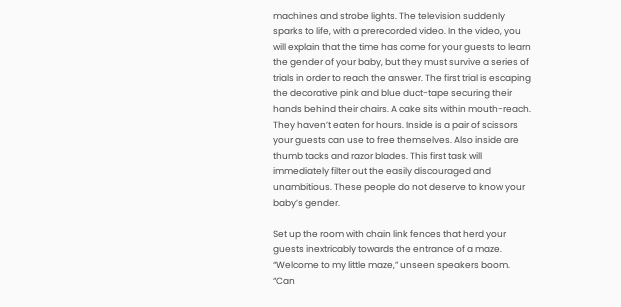machines and strobe lights. The television suddenly sparks to life, with a prerecorded video. In the video, you will explain that the time has come for your guests to learn the gender of your baby, but they must survive a series of trials in order to reach the answer. The first trial is escaping the decorative pink and blue duct-tape securing their hands behind their chairs. A cake sits within mouth-reach. They haven’t eaten for hours. Inside is a pair of scissors your guests can use to free themselves. Also inside are thumb tacks and razor blades. This first task will immediately filter out the easily discouraged and unambitious. These people do not deserve to know your baby’s gender.

Set up the room with chain link fences that herd your guests inextricably towards the entrance of a maze. “Welcome to my little maze,” unseen speakers boom. “Can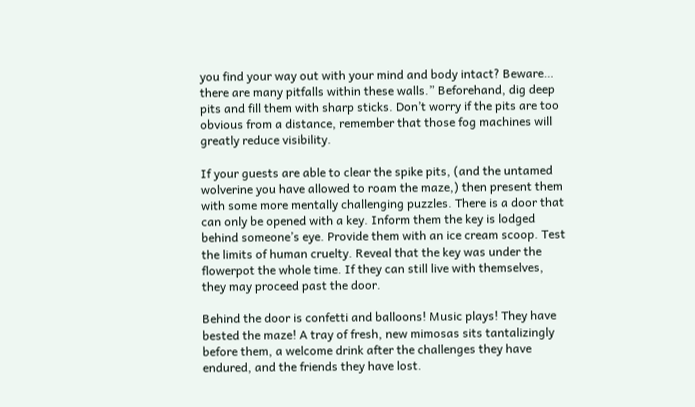you find your way out with your mind and body intact? Beware… there are many pitfalls within these walls.” Beforehand, dig deep pits and fill them with sharp sticks. Don’t worry if the pits are too obvious from a distance, remember that those fog machines will greatly reduce visibility.

If your guests are able to clear the spike pits, (and the untamed wolverine you have allowed to roam the maze,) then present them with some more mentally challenging puzzles. There is a door that can only be opened with a key. Inform them the key is lodged behind someone’s eye. Provide them with an ice cream scoop. Test the limits of human cruelty. Reveal that the key was under the flowerpot the whole time. If they can still live with themselves, they may proceed past the door.

Behind the door is confetti and balloons! Music plays! They have bested the maze! A tray of fresh, new mimosas sits tantalizingly before them, a welcome drink after the challenges they have endured, and the friends they have lost.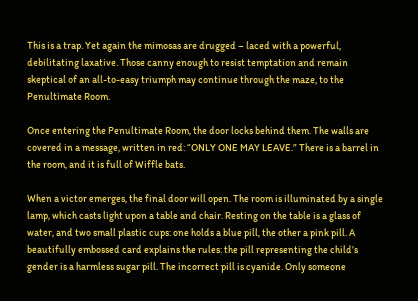This is a trap. Yet again the mimosas are drugged – laced with a powerful, debilitating laxative. Those canny enough to resist temptation and remain skeptical of an all-to-easy triumph may continue through the maze, to the Penultimate Room.

Once entering the Penultimate Room, the door locks behind them. The walls are covered in a message, written in red: “ONLY ONE MAY LEAVE.” There is a barrel in the room, and it is full of Wiffle bats.

When a victor emerges, the final door will open. The room is illuminated by a single lamp, which casts light upon a table and chair. Resting on the table is a glass of water, and two small plastic cups: one holds a blue pill, the other a pink pill. A beautifully embossed card explains the rules: the pill representing the child’s gender is a harmless sugar pill. The incorrect pill is cyanide. Only someone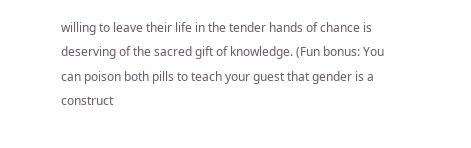willing to leave their life in the tender hands of chance is deserving of the sacred gift of knowledge. (Fun bonus: You can poison both pills to teach your guest that gender is a construct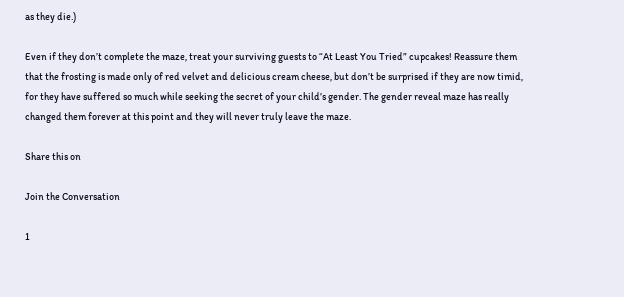as they die.)

Even if they don’t complete the maze, treat your surviving guests to “At Least You Tried” cupcakes! Reassure them that the frosting is made only of red velvet and delicious cream cheese, but don’t be surprised if they are now timid, for they have suffered so much while seeking the secret of your child’s gender. The gender reveal maze has really changed them forever at this point and they will never truly leave the maze.

Share this on

Join the Conversation

1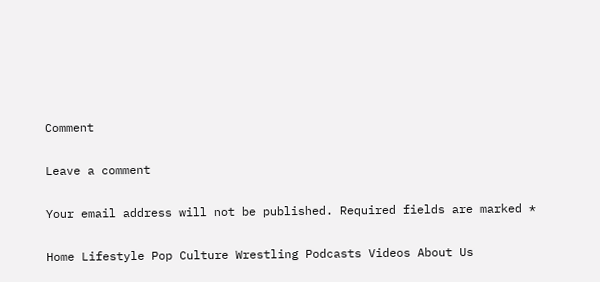Comment

Leave a comment

Your email address will not be published. Required fields are marked *

Home Lifestyle Pop Culture Wrestling Podcasts Videos About Us